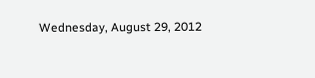Wednesday, August 29, 2012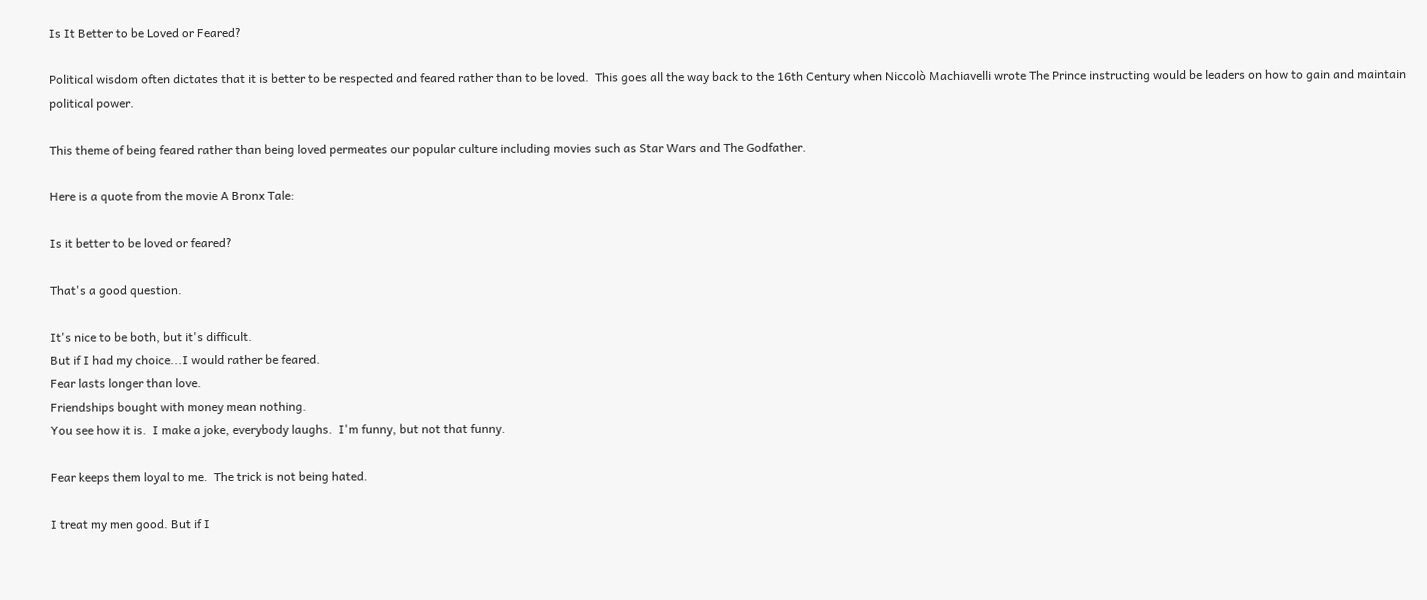Is It Better to be Loved or Feared?

Political wisdom often dictates that it is better to be respected and feared rather than to be loved.  This goes all the way back to the 16th Century when Niccolò Machiavelli wrote The Prince instructing would be leaders on how to gain and maintain political power.

This theme of being feared rather than being loved permeates our popular culture including movies such as Star Wars and The Godfather.

Here is a quote from the movie A Bronx Tale:

Is it better to be loved or feared?

That's a good question.

It's nice to be both, but it's difficult.
But if I had my choice...I would rather be feared.
Fear lasts longer than love.
Friendships bought with money mean nothing.
You see how it is.  I make a joke, everybody laughs.  I'm funny, but not that funny.

Fear keeps them loyal to me.  The trick is not being hated.

I treat my men good. But if I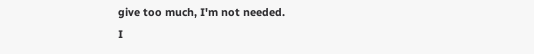give too much, I'm not needed.
I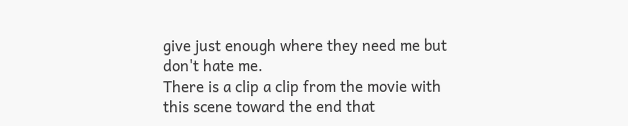give just enough where they need me but don't hate me.
There is a clip a clip from the movie with this scene toward the end that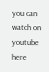you can watch on youtube here